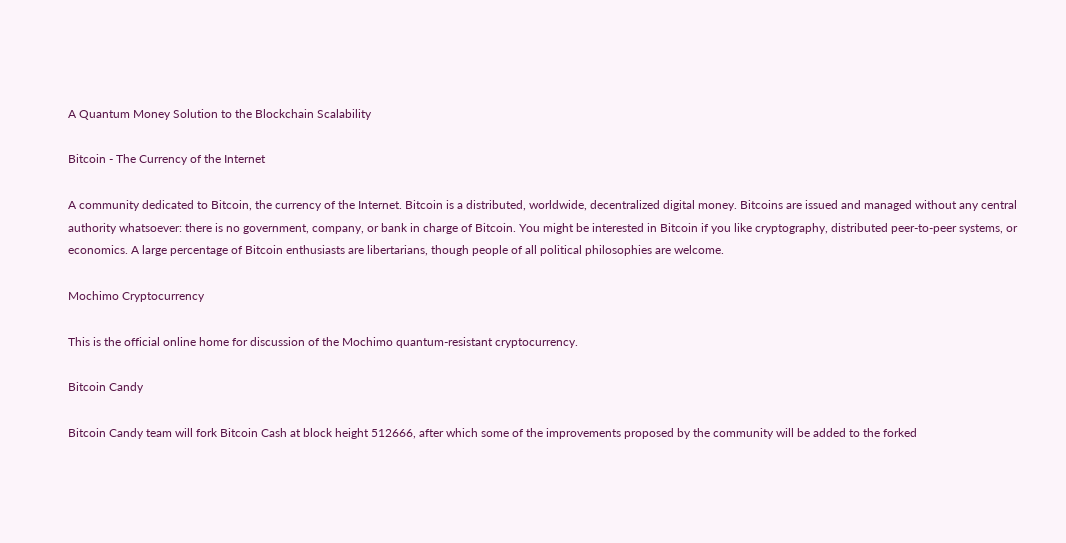A Quantum Money Solution to the Blockchain Scalability

Bitcoin - The Currency of the Internet

A community dedicated to Bitcoin, the currency of the Internet. Bitcoin is a distributed, worldwide, decentralized digital money. Bitcoins are issued and managed without any central authority whatsoever: there is no government, company, or bank in charge of Bitcoin. You might be interested in Bitcoin if you like cryptography, distributed peer-to-peer systems, or economics. A large percentage of Bitcoin enthusiasts are libertarians, though people of all political philosophies are welcome.

Mochimo Cryptocurrency

This is the official online home for discussion of the Mochimo quantum-resistant cryptocurrency.

Bitcoin Candy

Bitcoin Candy team will fork Bitcoin Cash at block height 512666, after which some of the improvements proposed by the community will be added to the forked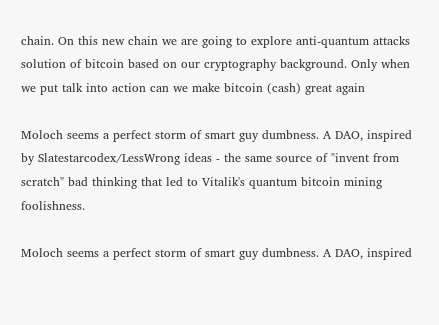chain. On this new chain we are going to explore anti-quantum attacks solution of bitcoin based on our cryptography background. Only when we put talk into action can we make bitcoin (cash) great again

Moloch seems a perfect storm of smart guy dumbness. A DAO, inspired by Slatestarcodex/LessWrong ideas - the same source of "invent from scratch" bad thinking that led to Vitalik's quantum bitcoin mining foolishness.

Moloch seems a perfect storm of smart guy dumbness. A DAO, inspired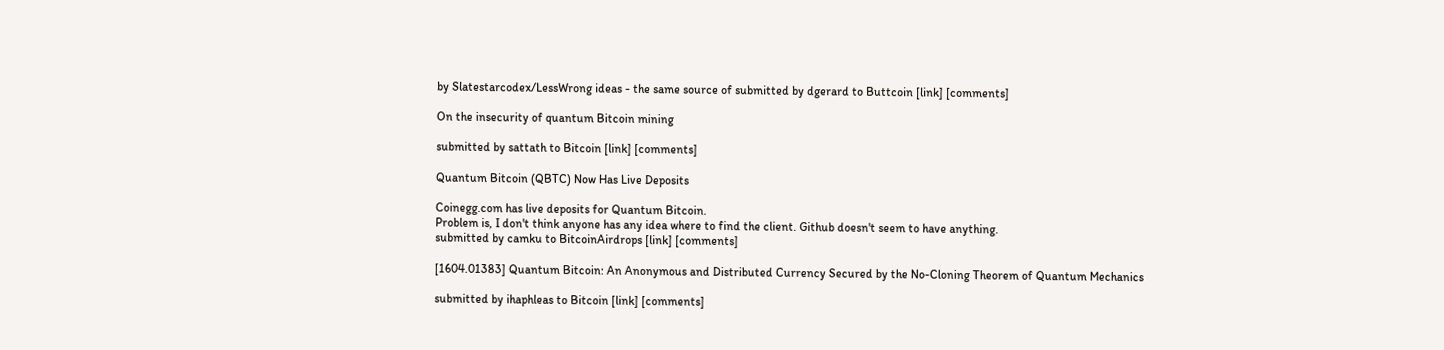by Slatestarcodex/LessWrong ideas - the same source of submitted by dgerard to Buttcoin [link] [comments]

On the insecurity of quantum Bitcoin mining

submitted by sattath to Bitcoin [link] [comments]

Quantum Bitcoin (QBTC) Now Has Live Deposits

Coinegg.com has live deposits for Quantum Bitcoin.
Problem is, I don't think anyone has any idea where to find the client. Github doesn't seem to have anything.
submitted by camku to BitcoinAirdrops [link] [comments]

[1604.01383] Quantum Bitcoin: An Anonymous and Distributed Currency Secured by the No-Cloning Theorem of Quantum Mechanics

submitted by ihaphleas to Bitcoin [link] [comments]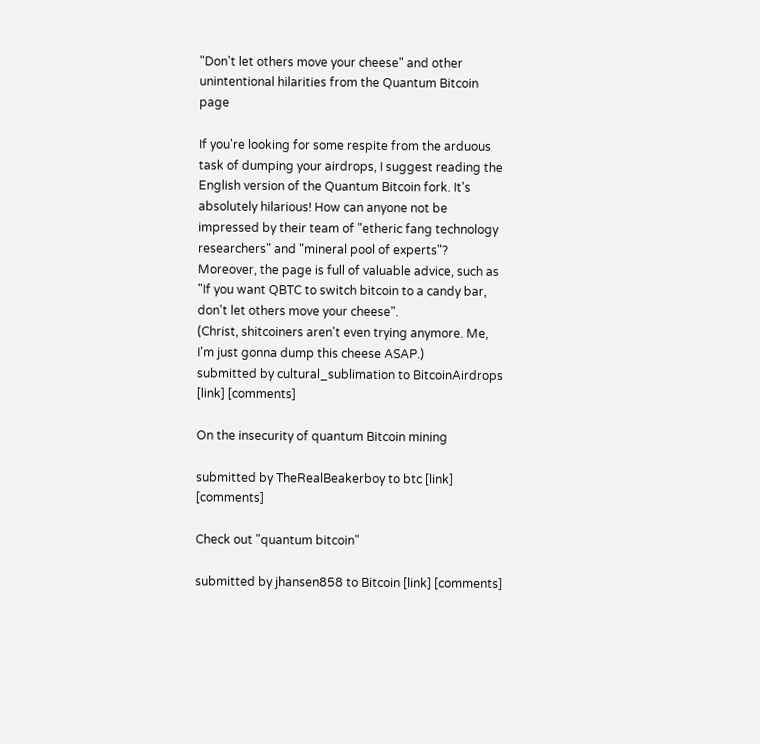"Don't let others move your cheese" and other unintentional hilarities from the Quantum Bitcoin page

If you're looking for some respite from the arduous task of dumping your airdrops, I suggest reading the English version of the Quantum Bitcoin fork. It's absolutely hilarious! How can anyone not be impressed by their team of "etheric fang technology researchers" and "mineral pool of experts"? Moreover, the page is full of valuable advice, such as "If you want QBTC to switch bitcoin to a candy bar, don't let others move your cheese".
(Christ, shitcoiners aren't even trying anymore. Me, I'm just gonna dump this cheese ASAP.)
submitted by cultural_sublimation to BitcoinAirdrops [link] [comments]

On the insecurity of quantum Bitcoin mining

submitted by TheRealBeakerboy to btc [link] [comments]

Check out "quantum bitcoin"

submitted by jhansen858 to Bitcoin [link] [comments]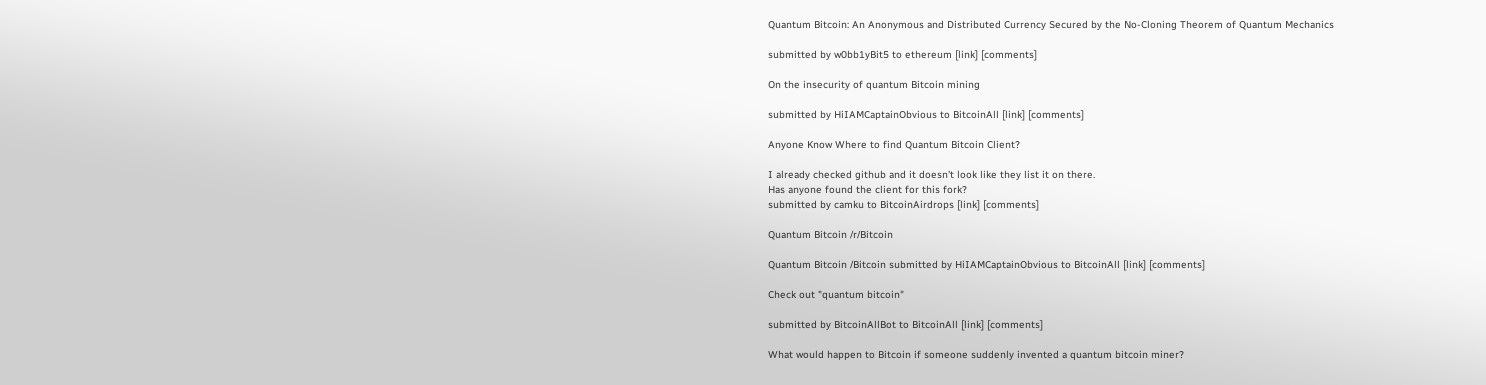Quantum Bitcoin: An Anonymous and Distributed Currency Secured by the No-Cloning Theorem of Quantum Mechanics

submitted by w0bb1yBit5 to ethereum [link] [comments]

On the insecurity of quantum Bitcoin mining

submitted by HiIAMCaptainObvious to BitcoinAll [link] [comments]

Anyone Know Where to find Quantum Bitcoin Client?

I already checked github and it doesn't look like they list it on there.
Has anyone found the client for this fork?
submitted by camku to BitcoinAirdrops [link] [comments]

Quantum Bitcoin /r/Bitcoin

Quantum Bitcoin /Bitcoin submitted by HiIAMCaptainObvious to BitcoinAll [link] [comments]

Check out "quantum bitcoin"

submitted by BitcoinAllBot to BitcoinAll [link] [comments]

What would happen to Bitcoin if someone suddenly invented a quantum bitcoin miner?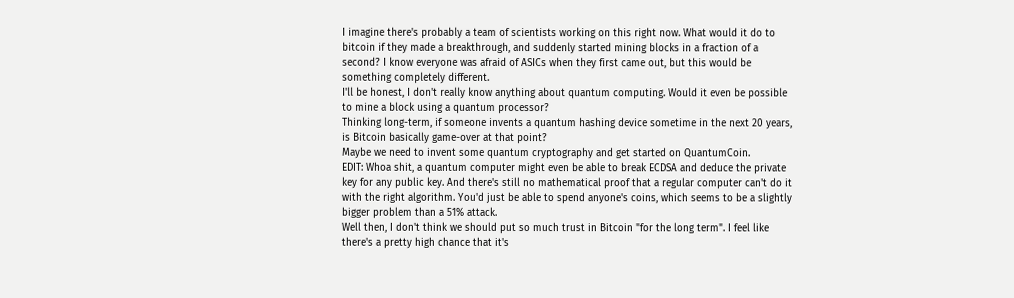I imagine there's probably a team of scientists working on this right now. What would it do to bitcoin if they made a breakthrough, and suddenly started mining blocks in a fraction of a second? I know everyone was afraid of ASICs when they first came out, but this would be something completely different.
I'll be honest, I don't really know anything about quantum computing. Would it even be possible to mine a block using a quantum processor?
Thinking long-term, if someone invents a quantum hashing device sometime in the next 20 years, is Bitcoin basically game-over at that point?
Maybe we need to invent some quantum cryptography and get started on QuantumCoin.
EDIT: Whoa shit, a quantum computer might even be able to break ECDSA and deduce the private key for any public key. And there's still no mathematical proof that a regular computer can't do it with the right algorithm. You'd just be able to spend anyone's coins, which seems to be a slightly bigger problem than a 51% attack.
Well then, I don't think we should put so much trust in Bitcoin "for the long term". I feel like there's a pretty high chance that it's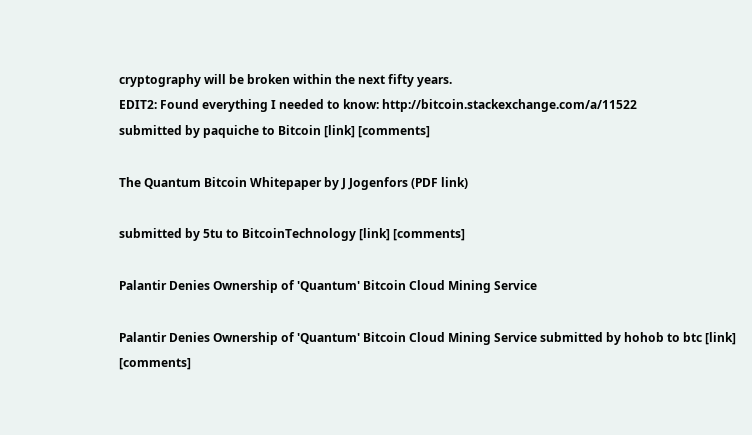cryptography will be broken within the next fifty years.
EDIT2: Found everything I needed to know: http://bitcoin.stackexchange.com/a/11522
submitted by paquiche to Bitcoin [link] [comments]

The Quantum Bitcoin Whitepaper by J Jogenfors (PDF link)

submitted by 5tu to BitcoinTechnology [link] [comments]

Palantir Denies Ownership of 'Quantum' Bitcoin Cloud Mining Service

Palantir Denies Ownership of 'Quantum' Bitcoin Cloud Mining Service submitted by hohob to btc [link] [comments]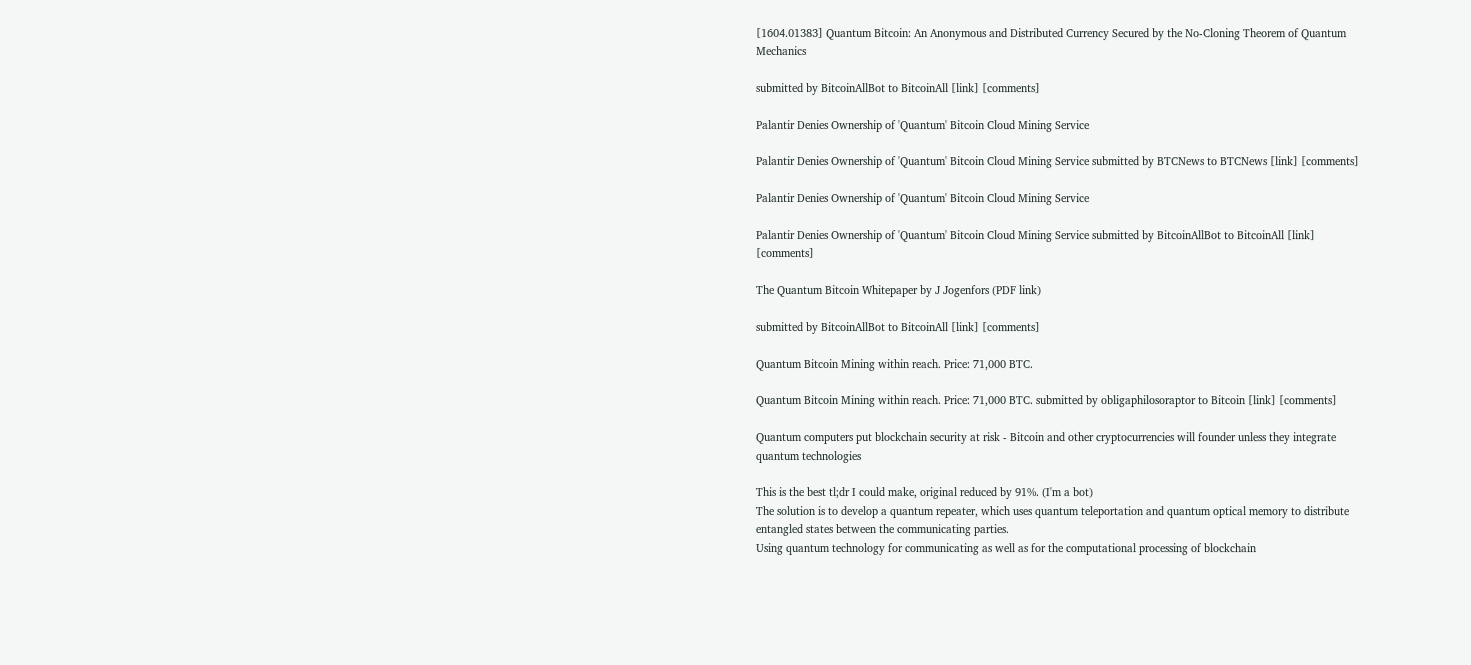[1604.01383] Quantum Bitcoin: An Anonymous and Distributed Currency Secured by the No-Cloning Theorem of Quantum Mechanics

submitted by BitcoinAllBot to BitcoinAll [link] [comments]

Palantir Denies Ownership of 'Quantum' Bitcoin Cloud Mining Service

Palantir Denies Ownership of 'Quantum' Bitcoin Cloud Mining Service submitted by BTCNews to BTCNews [link] [comments]

Palantir Denies Ownership of 'Quantum' Bitcoin Cloud Mining Service

Palantir Denies Ownership of 'Quantum' Bitcoin Cloud Mining Service submitted by BitcoinAllBot to BitcoinAll [link] [comments]

The Quantum Bitcoin Whitepaper by J Jogenfors (PDF link)

submitted by BitcoinAllBot to BitcoinAll [link] [comments]

Quantum Bitcoin Mining within reach. Price: 71,000 BTC.

Quantum Bitcoin Mining within reach. Price: 71,000 BTC. submitted by obligaphilosoraptor to Bitcoin [link] [comments]

Quantum computers put blockchain security at risk - Bitcoin and other cryptocurrencies will founder unless they integrate quantum technologies

This is the best tl;dr I could make, original reduced by 91%. (I'm a bot)
The solution is to develop a quantum repeater, which uses quantum teleportation and quantum optical memory to distribute entangled states between the communicating parties.
Using quantum technology for communicating as well as for the computational processing of blockchain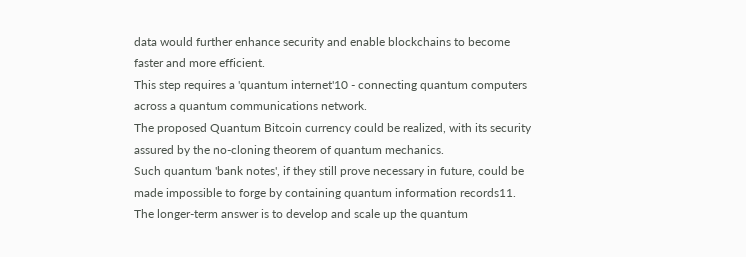data would further enhance security and enable blockchains to become faster and more efficient.
This step requires a 'quantum internet'10 - connecting quantum computers across a quantum communications network.
The proposed Quantum Bitcoin currency could be realized, with its security assured by the no-cloning theorem of quantum mechanics.
Such quantum 'bank notes', if they still prove necessary in future, could be made impossible to forge by containing quantum information records11.
The longer-term answer is to develop and scale up the quantum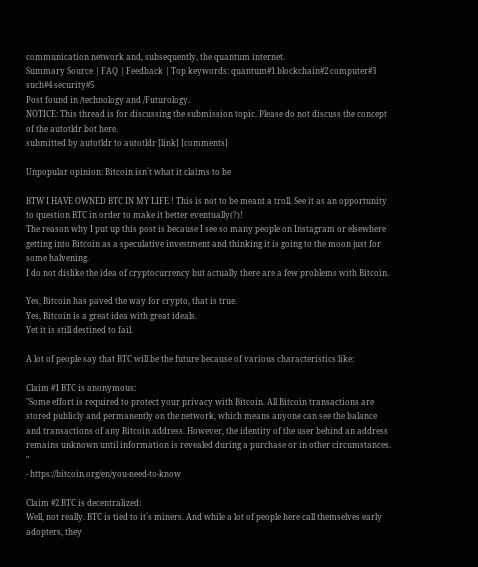communication network and, subsequently, the quantum internet.
Summary Source | FAQ | Feedback | Top keywords: quantum#1 blockchain#2 computer#3 such#4 security#5
Post found in /technology and /Futurology.
NOTICE: This thread is for discussing the submission topic. Please do not discuss the concept of the autotldr bot here.
submitted by autotldr to autotldr [link] [comments]

Unpopular opinion: Bitcoin isn´t what it claims to be

BTW I HAVE OWNED BTC IN MY LIFE ! This is not to be meant a troll. See it as an opportunity to question BTC in order to make it better eventually(?)!
The reason why I put up this post is because I see so many people on Instagram or elsewhere getting into Bitcoin as a speculative investment and thinking it is going to the moon just for some halvening.
I do not dislike the idea of cryptocurrency but actually there are a few problems with Bitcoin.

Yes, Bitcoin has paved the way for crypto, that is true.
Yes, Bitcoin is a great idea with great ideals.
Yet it is still destined to fail.

A lot of people say that BTC will be the future because of various characteristics like:

Claim #1 BTC is anonymous:
"Some effort is required to protect your privacy with Bitcoin. All Bitcoin transactions are stored publicly and permanently on the network, which means anyone can see the balance and transactions of any Bitcoin address. However, the identity of the user behind an address remains unknown until information is revealed during a purchase or in other circumstances. "
- https://bitcoin.org/en/you-need-to-know

Claim #2 BTC is decentralized:
Well, not really. BTC is tied to it´s miners. And while a lot of people here call themselves early adopters, they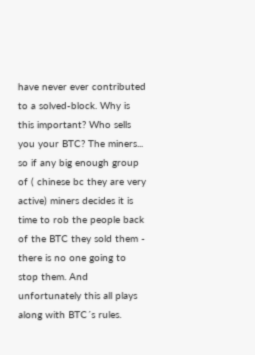have never ever contributed to a solved-block. Why is this important? Who sells you your BTC? The miners... so if any big enough group of ( chinese bc they are very active) miners decides it is time to rob the people back of the BTC they sold them - there is no one going to stop them. And unfortunately this all plays along with BTC´s rules.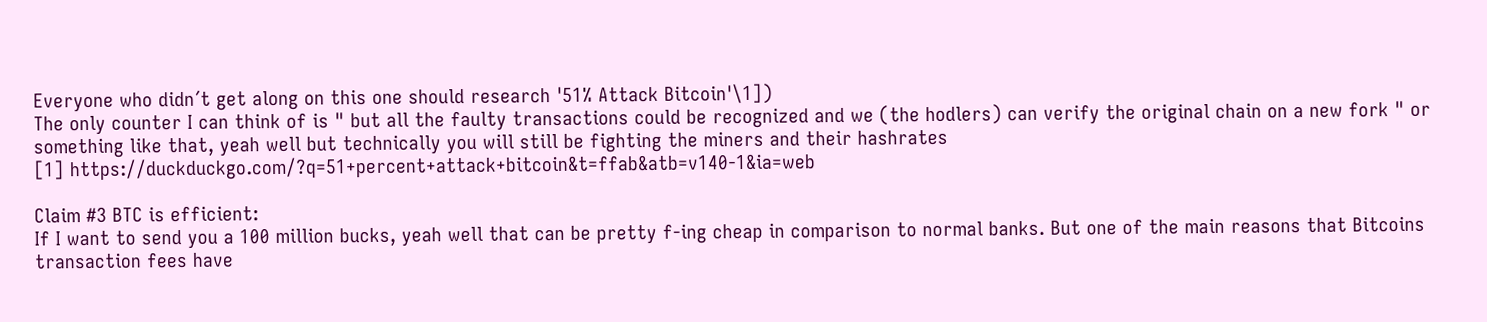Everyone who didn´t get along on this one should research '51% Attack Bitcoin'\1])
The only counter I can think of is " but all the faulty transactions could be recognized and we (the hodlers) can verify the original chain on a new fork " or something like that, yeah well but technically you will still be fighting the miners and their hashrates
[1] https://duckduckgo.com/?q=51+percent+attack+bitcoin&t=ffab&atb=v140-1&ia=web

Claim #3 BTC is efficient:
If I want to send you a 100 million bucks, yeah well that can be pretty f-ing cheap in comparison to normal banks. But one of the main reasons that Bitcoins transaction fees have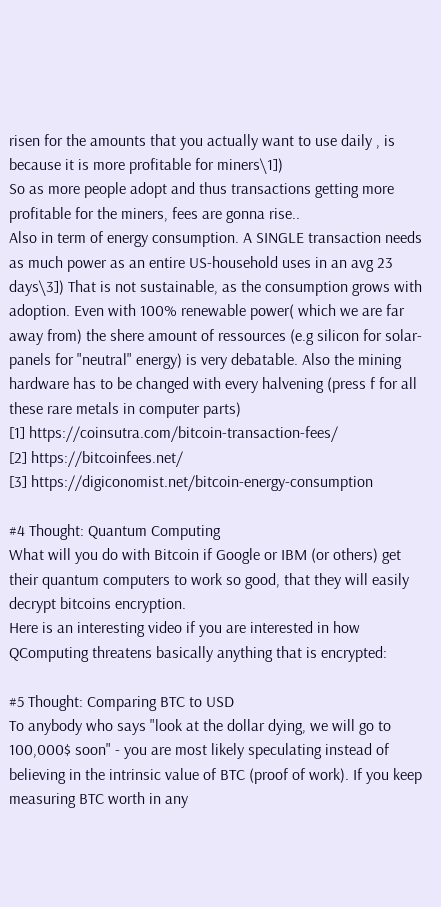risen for the amounts that you actually want to use daily , is because it is more profitable for miners\1])
So as more people adopt and thus transactions getting more profitable for the miners, fees are gonna rise..
Also in term of energy consumption. A SINGLE transaction needs as much power as an entire US-household uses in an avg 23 days\3]) That is not sustainable, as the consumption grows with adoption. Even with 100% renewable power( which we are far away from) the shere amount of ressources (e.g silicon for solar-panels for "neutral" energy) is very debatable. Also the mining hardware has to be changed with every halvening (press f for all these rare metals in computer parts)
[1] https://coinsutra.com/bitcoin-transaction-fees/
[2] https://bitcoinfees.net/
[3] https://digiconomist.net/bitcoin-energy-consumption

#4 Thought: Quantum Computing
What will you do with Bitcoin if Google or IBM (or others) get their quantum computers to work so good, that they will easily decrypt bitcoins encryption.
Here is an interesting video if you are interested in how QComputing threatens basically anything that is encrypted:

#5 Thought: Comparing BTC to USD
To anybody who says "look at the dollar dying, we will go to 100,000$ soon" - you are most likely speculating instead of believing in the intrinsic value of BTC (proof of work). If you keep measuring BTC worth in any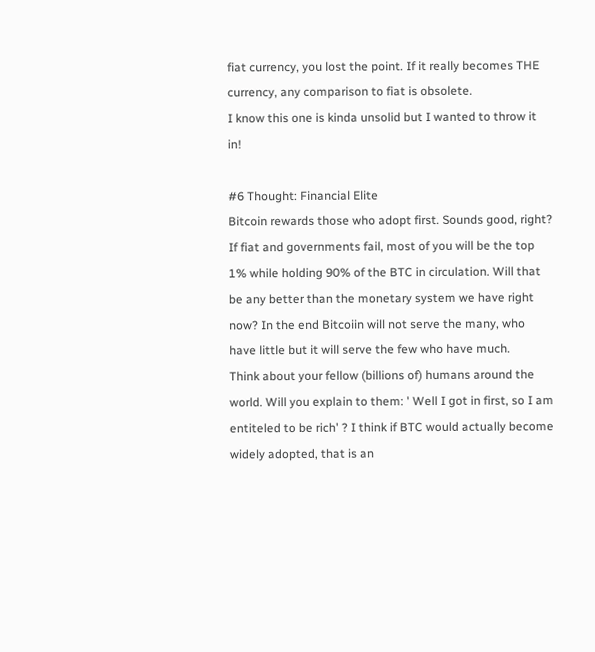fiat currency, you lost the point. If it really becomes THE currency, any comparison to fiat is obsolete.
I know this one is kinda unsolid but I wanted to throw it in!

#6 Thought: Financial Elite
Bitcoin rewards those who adopt first. Sounds good, right? If fiat and governments fail, most of you will be the top 1% while holding 90% of the BTC in circulation. Will that be any better than the monetary system we have right now? In the end Bitcoiin will not serve the many, who have little but it will serve the few who have much.
Think about your fellow (billions of) humans around the world. Will you explain to them: ' Well I got in first, so I am entiteled to be rich' ? I think if BTC would actually become widely adopted, that is an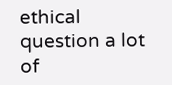ethical question a lot of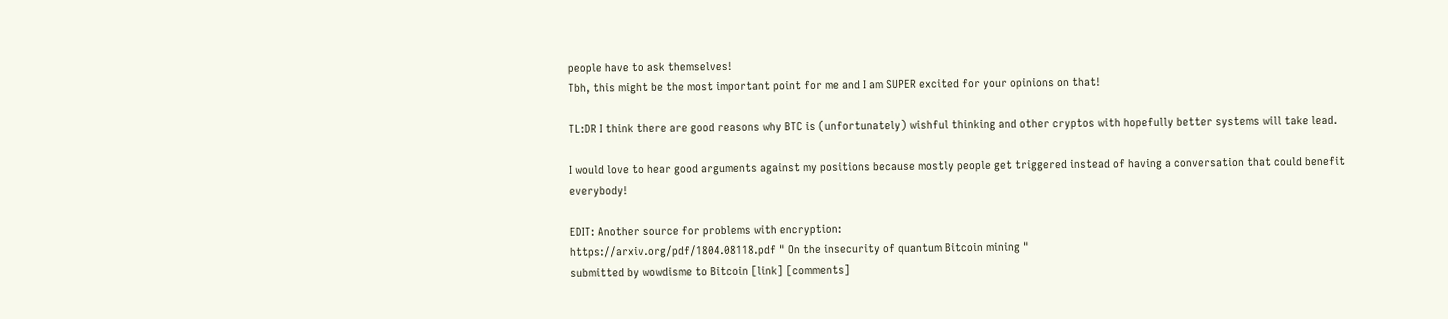people have to ask themselves!
Tbh, this might be the most important point for me and I am SUPER excited for your opinions on that!

TL:DR I think there are good reasons why BTC is (unfortunately) wishful thinking and other cryptos with hopefully better systems will take lead.

I would love to hear good arguments against my positions because mostly people get triggered instead of having a conversation that could benefit everybody!

EDIT: Another source for problems with encryption:
https://arxiv.org/pdf/1804.08118.pdf " On the insecurity of quantum Bitcoin mining "
submitted by wowdisme to Bitcoin [link] [comments]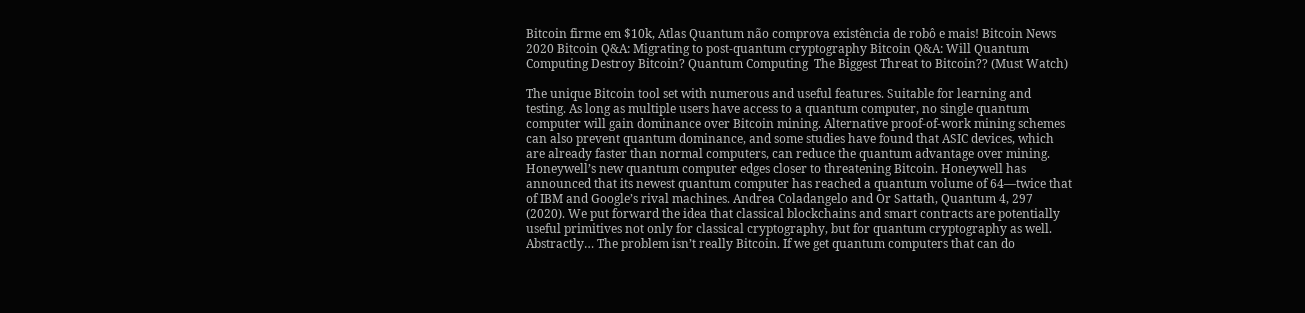Bitcoin firme em $10k, Atlas Quantum não comprova existência de robô e mais! Bitcoin News 2020 Bitcoin Q&A: Migrating to post-quantum cryptography Bitcoin Q&A: Will Quantum Computing Destroy Bitcoin? Quantum Computing  The Biggest Threat to Bitcoin?? (Must Watch)

The unique Bitcoin tool set with numerous and useful features. Suitable for learning and testing. As long as multiple users have access to a quantum computer, no single quantum computer will gain dominance over Bitcoin mining. Alternative proof-of-work mining schemes can also prevent quantum dominance, and some studies have found that ASIC devices, which are already faster than normal computers, can reduce the quantum advantage over mining. Honeywell’s new quantum computer edges closer to threatening Bitcoin. Honeywell has announced that its newest quantum computer has reached a quantum volume of 64—twice that of IBM and Google’s rival machines. Andrea Coladangelo and Or Sattath, Quantum 4, 297 (2020). We put forward the idea that classical blockchains and smart contracts are potentially useful primitives not only for classical cryptography, but for quantum cryptography as well. Abstractly… The problem isn’t really Bitcoin. If we get quantum computers that can do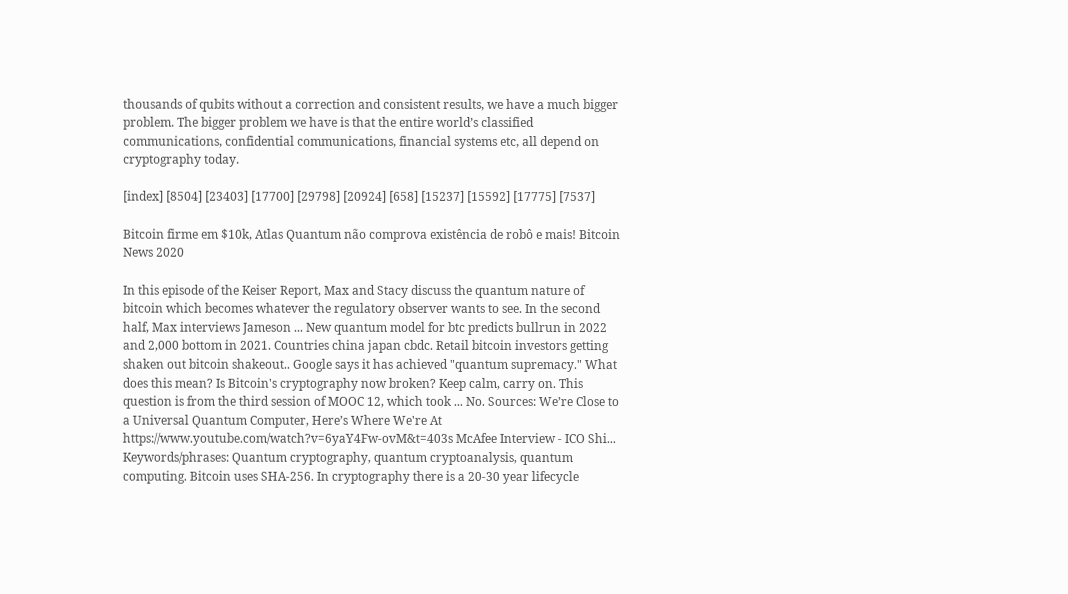thousands of qubits without a correction and consistent results, we have a much bigger problem. The bigger problem we have is that the entire world’s classified communications, confidential communications, financial systems etc, all depend on cryptography today.

[index] [8504] [23403] [17700] [29798] [20924] [658] [15237] [15592] [17775] [7537]

Bitcoin firme em $10k, Atlas Quantum não comprova existência de robô e mais! Bitcoin News 2020

In this episode of the Keiser Report, Max and Stacy discuss the quantum nature of bitcoin which becomes whatever the regulatory observer wants to see. In the second half, Max interviews Jameson ... New quantum model for btc predicts bullrun in 2022 and 2,000 bottom in 2021. Countries china japan cbdc. Retail bitcoin investors getting shaken out bitcoin shakeout.. Google says it has achieved "quantum supremacy." What does this mean? Is Bitcoin's cryptography now broken? Keep calm, carry on. This question is from the third session of MOOC 12, which took ... No. Sources: We’re Close to a Universal Quantum Computer, Here’s Where We're At https://www.youtube.com/watch?v=6yaY4Fw-ovM&t=403s McAfee Interview - ICO Shi... Keywords/phrases: Quantum cryptography, quantum cryptoanalysis, quantum computing. Bitcoin uses SHA-256. In cryptography there is a 20-30 year lifecycle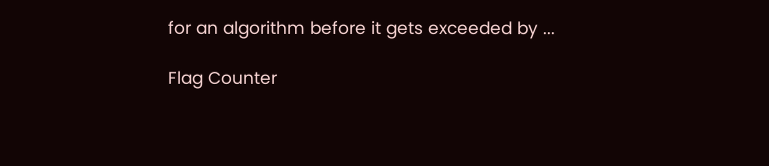for an algorithm before it gets exceeded by ...

Flag Counter